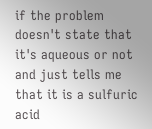if the problem doesn't state that it's aqueous or not and just tells me that it is a sulfuric acid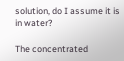solution, do I assume it is in water?

The concentrated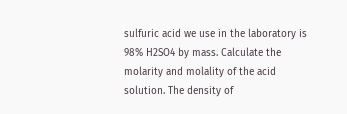sulfuric acid we use in the laboratory is 98% H2SO4 by mass. Calculate the molarity and molality of the acid solution. The density of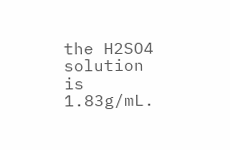the H2SO4 solution is 1.83g/mL.